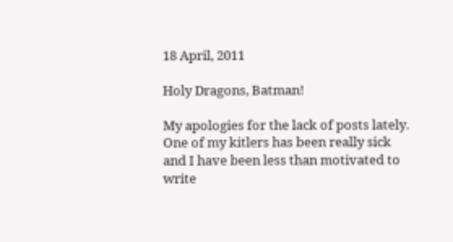18 April, 2011

Holy Dragons, Batman!

My apologies for the lack of posts lately. One of my kitlers has been really sick and I have been less than motivated to write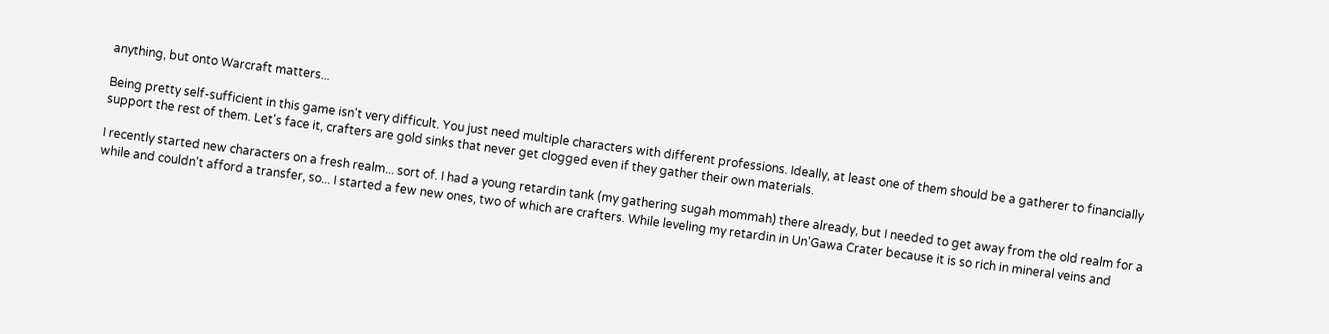anything, but onto Warcraft matters...

Being pretty self-sufficient in this game isn't very difficult. You just need multiple characters with different professions. Ideally, at least one of them should be a gatherer to financially support the rest of them. Let's face it, crafters are gold sinks that never get clogged even if they gather their own materials.

I recently started new characters on a fresh realm... sort of. I had a young retardin tank (my gathering sugah mommah) there already, but I needed to get away from the old realm for a while and couldn't afford a transfer, so... I started a few new ones, two of which are crafters. While leveling my retardin in Un'Gawa Crater because it is so rich in mineral veins and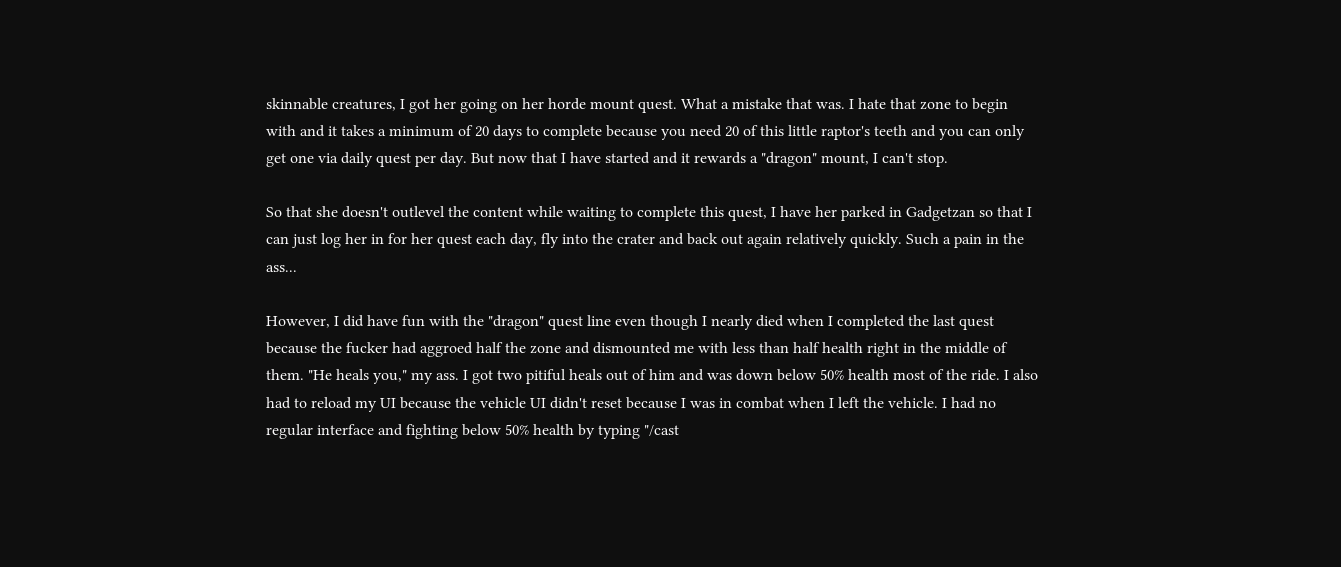skinnable creatures, I got her going on her horde mount quest. What a mistake that was. I hate that zone to begin with and it takes a minimum of 20 days to complete because you need 20 of this little raptor's teeth and you can only get one via daily quest per day. But now that I have started and it rewards a "dragon" mount, I can't stop.

So that she doesn't outlevel the content while waiting to complete this quest, I have her parked in Gadgetzan so that I can just log her in for her quest each day, fly into the crater and back out again relatively quickly. Such a pain in the ass...

However, I did have fun with the "dragon" quest line even though I nearly died when I completed the last quest because the fucker had aggroed half the zone and dismounted me with less than half health right in the middle of them. "He heals you," my ass. I got two pitiful heals out of him and was down below 50% health most of the ride. I also had to reload my UI because the vehicle UI didn't reset because I was in combat when I left the vehicle. I had no regular interface and fighting below 50% health by typing "/cast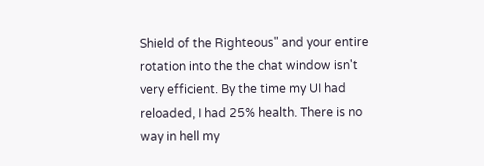Shield of the Righteous" and your entire rotation into the the chat window isn't very efficient. By the time my UI had reloaded, I had 25% health. There is no way in hell my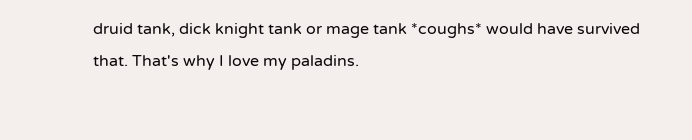druid tank, dick knight tank or mage tank *coughs* would have survived that. That's why I love my paladins.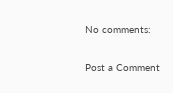No comments:

Post a Comment